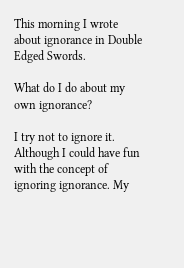This morning I wrote about ignorance in Double Edged Swords.

What do I do about my own ignorance?

I try not to ignore it. Although I could have fun with the concept of ignoring ignorance. My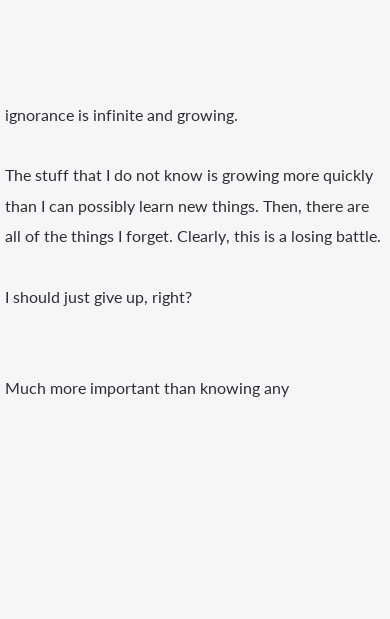ignorance is infinite and growing.

The stuff that I do not know is growing more quickly than I can possibly learn new things. Then, there are all of the things I forget. Clearly, this is a losing battle.

I should just give up, right?


Much more important than knowing any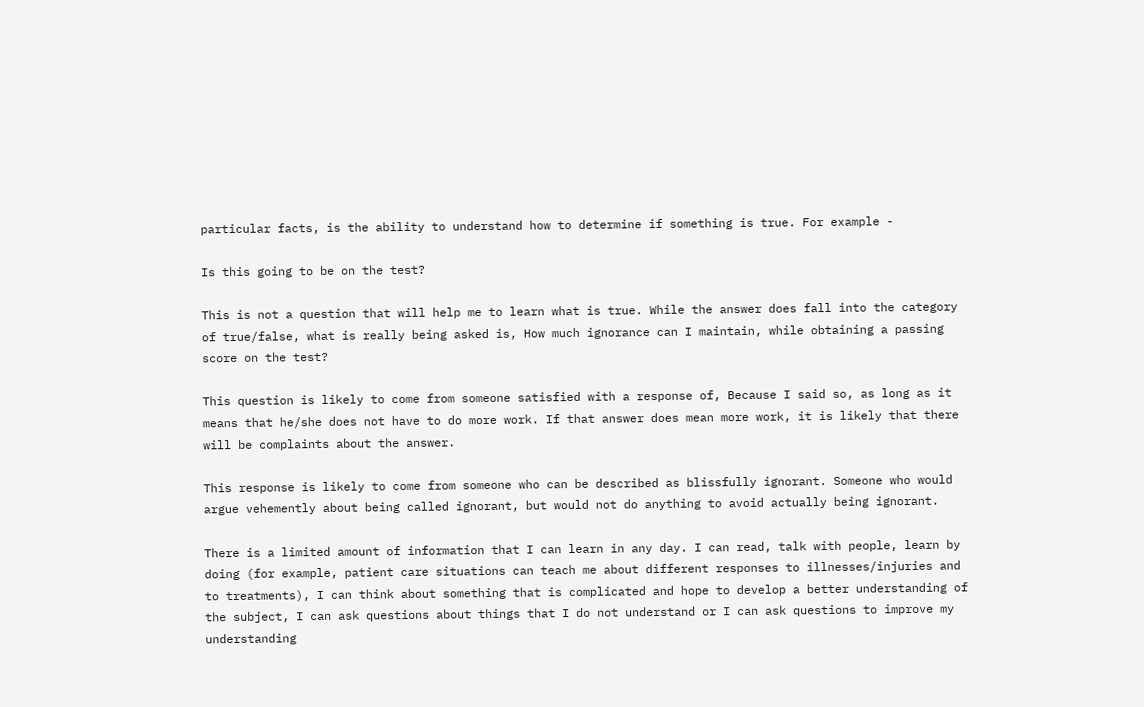particular facts, is the ability to understand how to determine if something is true. For example -

Is this going to be on the test?

This is not a question that will help me to learn what is true. While the answer does fall into the category of true/false, what is really being asked is, How much ignorance can I maintain, while obtaining a passing score on the test?

This question is likely to come from someone satisfied with a response of, Because I said so, as long as it means that he/she does not have to do more work. If that answer does mean more work, it is likely that there will be complaints about the answer.

This response is likely to come from someone who can be described as blissfully ignorant. Someone who would argue vehemently about being called ignorant, but would not do anything to avoid actually being ignorant.

There is a limited amount of information that I can learn in any day. I can read, talk with people, learn by doing (for example, patient care situations can teach me about different responses to illnesses/injuries and to treatments), I can think about something that is complicated and hope to develop a better understanding of the subject, I can ask questions about things that I do not understand or I can ask questions to improve my understanding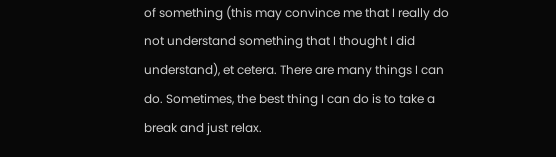of something (this may convince me that I really do not understand something that I thought I did understand), et cetera. There are many things I can do. Sometimes, the best thing I can do is to take a break and just relax.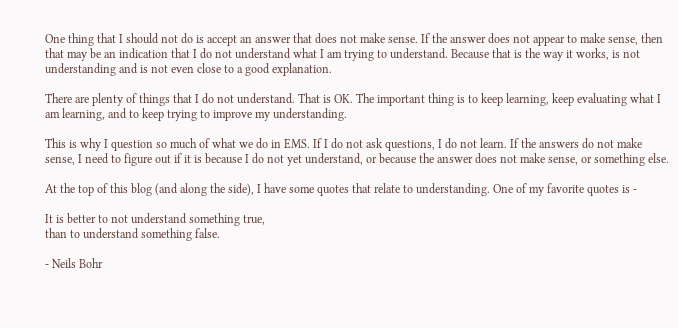One thing that I should not do is accept an answer that does not make sense. If the answer does not appear to make sense, then that may be an indication that I do not understand what I am trying to understand. Because that is the way it works, is not understanding and is not even close to a good explanation.

There are plenty of things that I do not understand. That is OK. The important thing is to keep learning, keep evaluating what I am learning, and to keep trying to improve my understanding.

This is why I question so much of what we do in EMS. If I do not ask questions, I do not learn. If the answers do not make sense, I need to figure out if it is because I do not yet understand, or because the answer does not make sense, or something else.

At the top of this blog (and along the side), I have some quotes that relate to understanding. One of my favorite quotes is -

It is better to not understand something true,
than to understand something false.

- Neils Bohr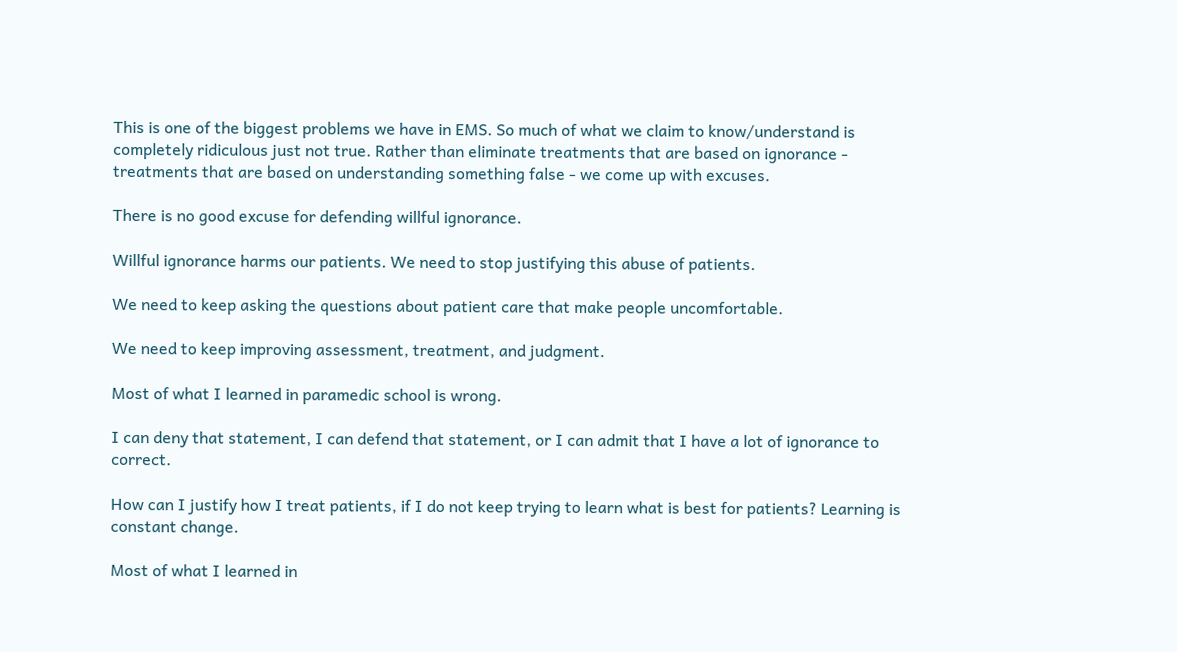This is one of the biggest problems we have in EMS. So much of what we claim to know/understand is completely ridiculous just not true. Rather than eliminate treatments that are based on ignorance - treatments that are based on understanding something false - we come up with excuses.

There is no good excuse for defending willful ignorance.

Willful ignorance harms our patients. We need to stop justifying this abuse of patients.

We need to keep asking the questions about patient care that make people uncomfortable.

We need to keep improving assessment, treatment, and judgment.

Most of what I learned in paramedic school is wrong.

I can deny that statement, I can defend that statement, or I can admit that I have a lot of ignorance to correct.

How can I justify how I treat patients, if I do not keep trying to learn what is best for patients? Learning is constant change.

Most of what I learned in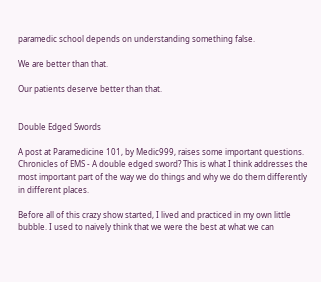paramedic school depends on understanding something false.

We are better than that.

Our patients deserve better than that.


Double Edged Swords

A post at Paramedicine 101, by Medic999, raises some important questions. Chronicles of EMS - A double edged sword? This is what I think addresses the most important part of the way we do things and why we do them differently in different places.

Before all of this crazy show started, I lived and practiced in my own little bubble. I used to naively think that we were the best at what we can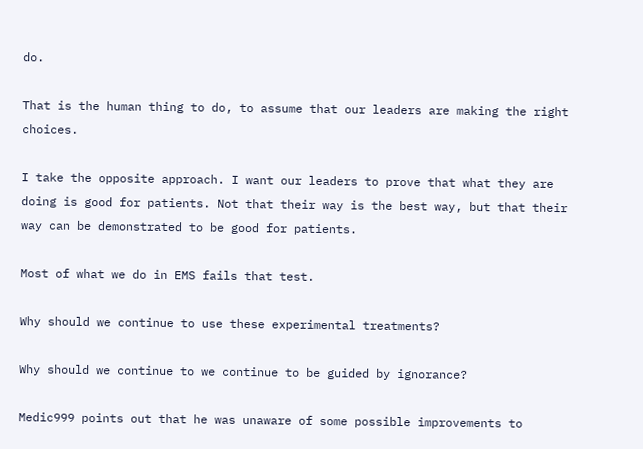do.

That is the human thing to do, to assume that our leaders are making the right choices.

I take the opposite approach. I want our leaders to prove that what they are doing is good for patients. Not that their way is the best way, but that their way can be demonstrated to be good for patients.

Most of what we do in EMS fails that test.

Why should we continue to use these experimental treatments?

Why should we continue to we continue to be guided by ignorance?

Medic999 points out that he was unaware of some possible improvements to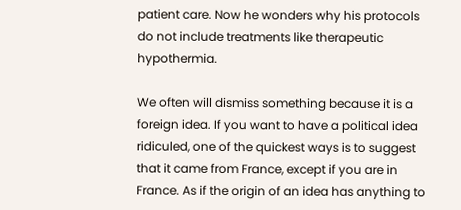patient care. Now he wonders why his protocols do not include treatments like therapeutic hypothermia.

We often will dismiss something because it is a foreign idea. If you want to have a political idea ridiculed, one of the quickest ways is to suggest that it came from France, except if you are in France. As if the origin of an idea has anything to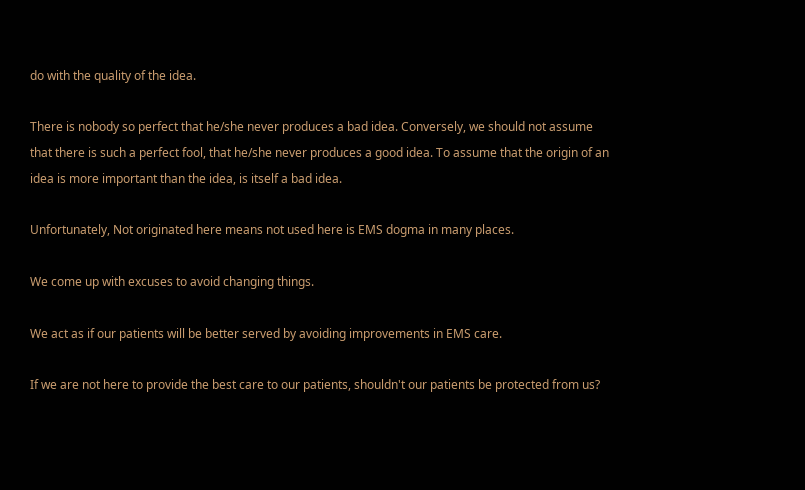do with the quality of the idea.

There is nobody so perfect that he/she never produces a bad idea. Conversely, we should not assume that there is such a perfect fool, that he/she never produces a good idea. To assume that the origin of an idea is more important than the idea, is itself a bad idea.

Unfortunately, Not originated here means not used here is EMS dogma in many places.

We come up with excuses to avoid changing things.

We act as if our patients will be better served by avoiding improvements in EMS care.

If we are not here to provide the best care to our patients, shouldn't our patients be protected from us?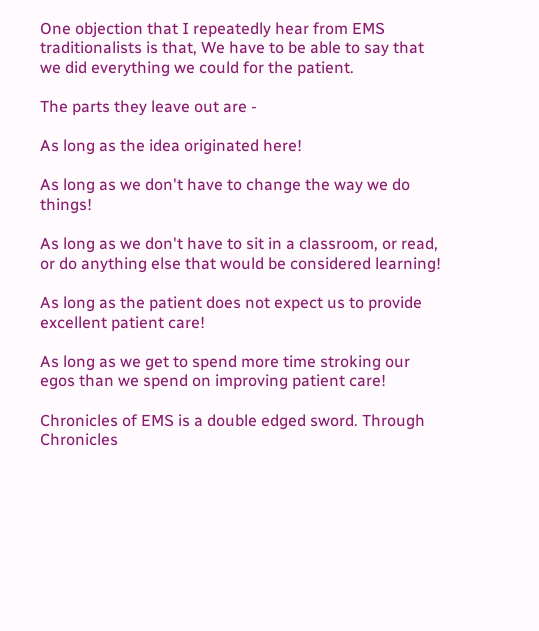One objection that I repeatedly hear from EMS traditionalists is that, We have to be able to say that we did everything we could for the patient.

The parts they leave out are -

As long as the idea originated here!

As long as we don't have to change the way we do things!

As long as we don't have to sit in a classroom, or read, or do anything else that would be considered learning!

As long as the patient does not expect us to provide excellent patient care!

As long as we get to spend more time stroking our egos than we spend on improving patient care!

Chronicles of EMS is a double edged sword. Through Chronicles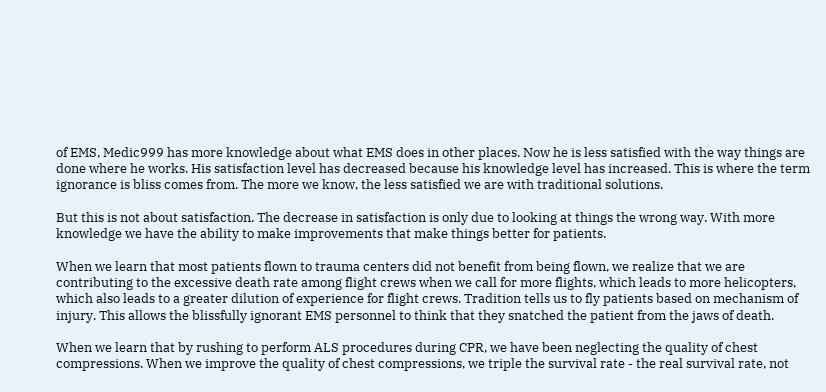of EMS, Medic999 has more knowledge about what EMS does in other places. Now he is less satisfied with the way things are done where he works. His satisfaction level has decreased because his knowledge level has increased. This is where the term ignorance is bliss comes from. The more we know, the less satisfied we are with traditional solutions.

But this is not about satisfaction. The decrease in satisfaction is only due to looking at things the wrong way. With more knowledge we have the ability to make improvements that make things better for patients.

When we learn that most patients flown to trauma centers did not benefit from being flown, we realize that we are contributing to the excessive death rate among flight crews when we call for more flights, which leads to more helicopters, which also leads to a greater dilution of experience for flight crews. Tradition tells us to fly patients based on mechanism of injury. This allows the blissfully ignorant EMS personnel to think that they snatched the patient from the jaws of death.

When we learn that by rushing to perform ALS procedures during CPR, we have been neglecting the quality of chest compressions. When we improve the quality of chest compressions, we triple the survival rate - the real survival rate, not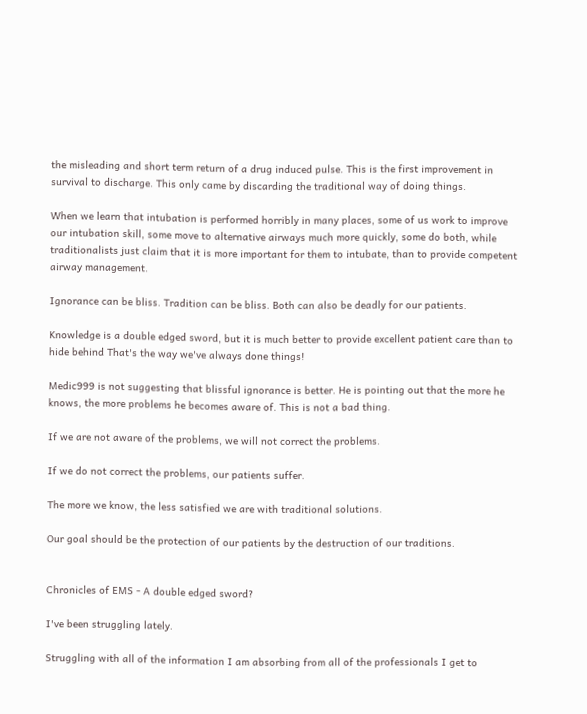the misleading and short term return of a drug induced pulse. This is the first improvement in survival to discharge. This only came by discarding the traditional way of doing things.

When we learn that intubation is performed horribly in many places, some of us work to improve our intubation skill, some move to alternative airways much more quickly, some do both, while traditionalists just claim that it is more important for them to intubate, than to provide competent airway management.

Ignorance can be bliss. Tradition can be bliss. Both can also be deadly for our patients.

Knowledge is a double edged sword, but it is much better to provide excellent patient care than to hide behind That's the way we've always done things!

Medic999 is not suggesting that blissful ignorance is better. He is pointing out that the more he knows, the more problems he becomes aware of. This is not a bad thing.

If we are not aware of the problems, we will not correct the problems.

If we do not correct the problems, our patients suffer.

The more we know, the less satisfied we are with traditional solutions.

Our goal should be the protection of our patients by the destruction of our traditions.


Chronicles of EMS - A double edged sword?

I've been struggling lately.

Struggling with all of the information I am absorbing from all of the professionals I get to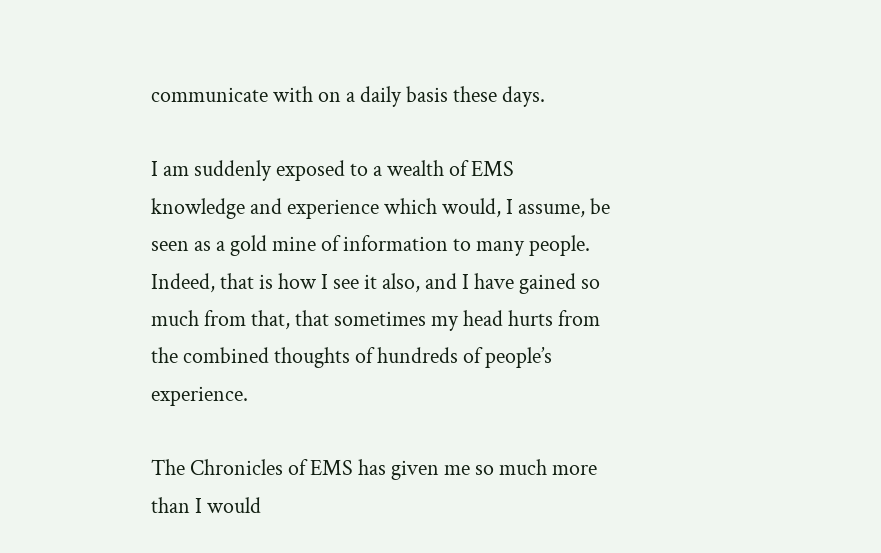communicate with on a daily basis these days.

I am suddenly exposed to a wealth of EMS knowledge and experience which would, I assume, be seen as a gold mine of information to many people. Indeed, that is how I see it also, and I have gained so much from that, that sometimes my head hurts from the combined thoughts of hundreds of people’s experience.

The Chronicles of EMS has given me so much more than I would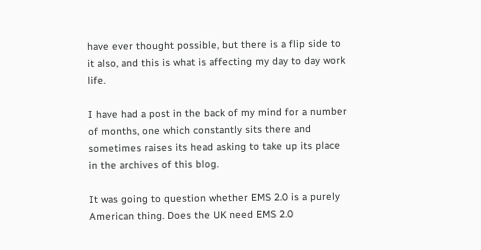have ever thought possible, but there is a flip side to it also, and this is what is affecting my day to day work life.

I have had a post in the back of my mind for a number of months, one which constantly sits there and sometimes raises its head asking to take up its place in the archives of this blog.

It was going to question whether EMS 2.0 is a purely American thing. Does the UK need EMS 2.0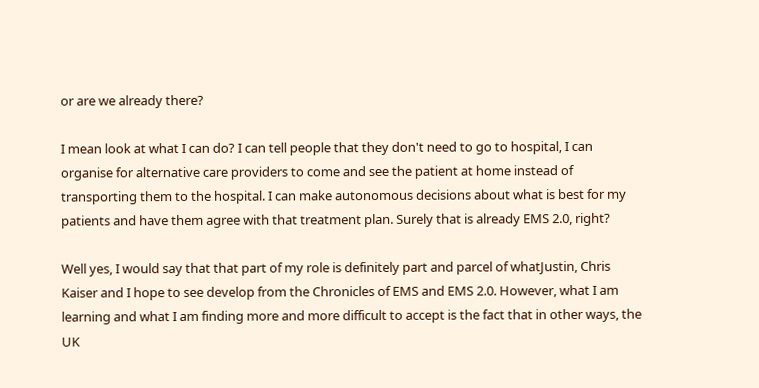or are we already there?

I mean look at what I can do? I can tell people that they don't need to go to hospital, I can organise for alternative care providers to come and see the patient at home instead of transporting them to the hospital. I can make autonomous decisions about what is best for my patients and have them agree with that treatment plan. Surely that is already EMS 2.0, right?

Well yes, I would say that that part of my role is definitely part and parcel of whatJustin, Chris Kaiser and I hope to see develop from the Chronicles of EMS and EMS 2.0. However, what I am learning and what I am finding more and more difficult to accept is the fact that in other ways, the UK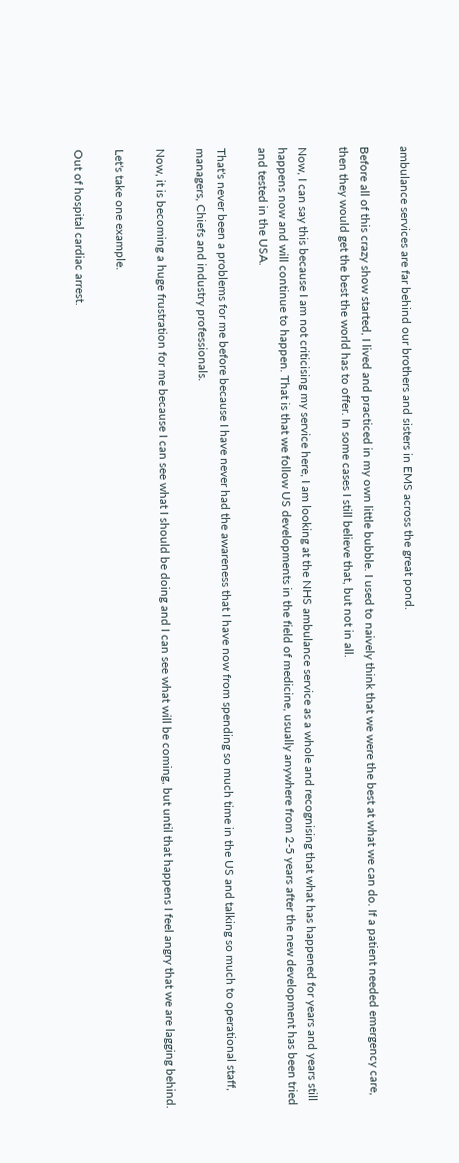ambulance services are far behind our brothers and sisters in EMS across the great pond.

Before all of this crazy show started, I lived and practiced in my own little bubble. I used to naively think that we were the best at what we can do. If a patient needed emergency care, then they would get the best the world has to offer. In some cases I still believe that, but not in all.

Now, I can say this because I am not criticising my service here, I am looking at the NHS ambulance service as a whole and recognising that what has happened for years and years still happens now and will continue to happen. That is that we follow US developments in the field of medicine, usually anywhere from 2-5 years after the new development has been tried and tested in the USA.

That's never been a problems for me before because I have never had the awareness that I have now from spending so much time in the US and talking so much to operational staff, managers, Chiefs and industry professionals.

Now, it is becoming a huge frustration for me because I can see what I should be doing and I can see what will be coming, but until that happens I feel angry that we are lagging behind.

Let's take one example.

Out of hospital cardiac arrest.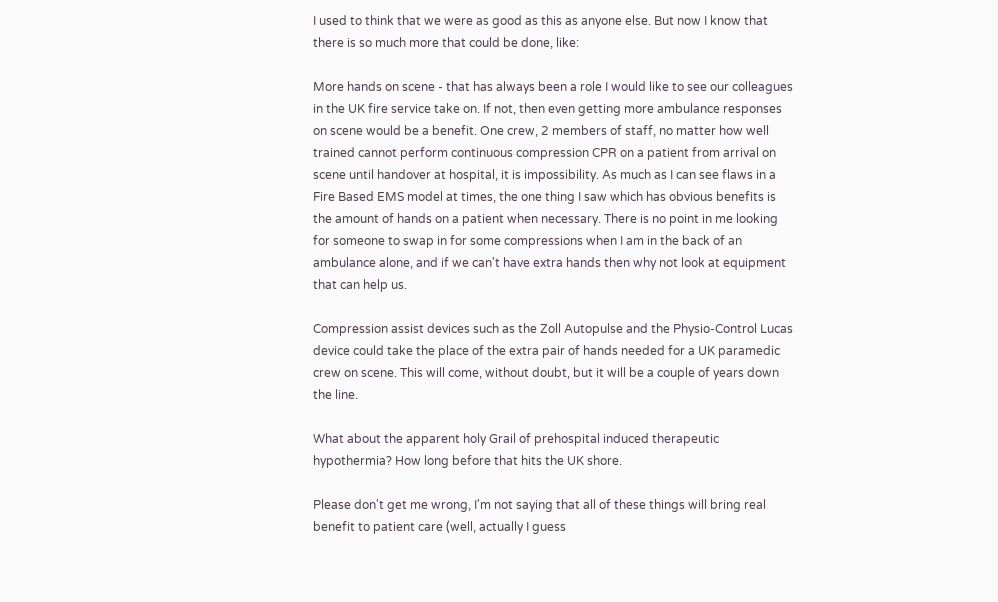I used to think that we were as good as this as anyone else. But now I know that there is so much more that could be done, like:

More hands on scene - that has always been a role I would like to see our colleagues in the UK fire service take on. If not, then even getting more ambulance responses on scene would be a benefit. One crew, 2 members of staff, no matter how well trained cannot perform continuous compression CPR on a patient from arrival on scene until handover at hospital, it is impossibility. As much as I can see flaws in a Fire Based EMS model at times, the one thing I saw which has obvious benefits is the amount of hands on a patient when necessary. There is no point in me looking for someone to swap in for some compressions when I am in the back of an ambulance alone, and if we can't have extra hands then why not look at equipment that can help us.

Compression assist devices such as the Zoll Autopulse and the Physio-Control Lucas device could take the place of the extra pair of hands needed for a UK paramedic crew on scene. This will come, without doubt, but it will be a couple of years down the line.

What about the apparent holy Grail of prehospital induced therapeutic hypothermia? How long before that hits the UK shore.

Please don't get me wrong, I'm not saying that all of these things will bring real benefit to patient care (well, actually I guess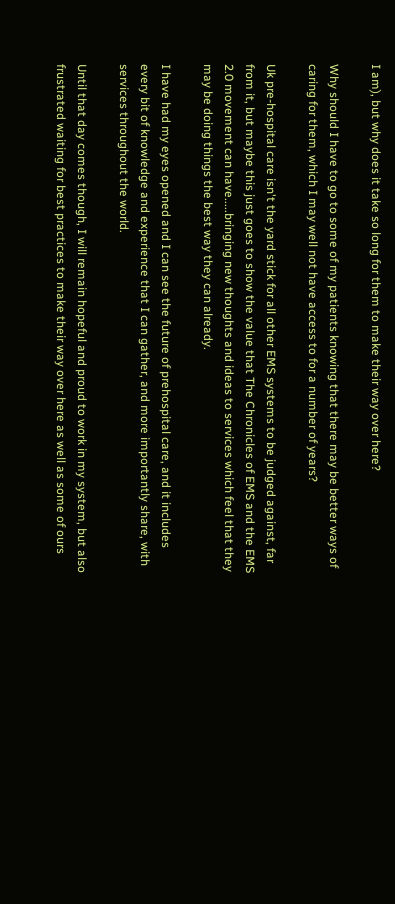I am), but why does it take so long for them to make their way over here?

Why should I have to go to some of my patients knowing that there may be better ways of caring for them, which I may well not have access to for a number of years?

Uk pre-hospital care isn't the yard stick for all other EMS systems to be judged against, far from it, but maybe this just goes to show the value that The Chronicles of EMS and the EMS 2.0 movement can have.....bringing new thoughts and ideas to services which feel that they may be doing things the best way they can already.

I have had my eyes opened and I can see the future of prehospital care, and it includes every bit of knowledge and experience that I can gather, and more importantly share, with services throughout the world.

Until that day comes though, I will remain hopeful and proud to work in my system, but also frustrated waiting for best practices to make their way over here as well as some of ours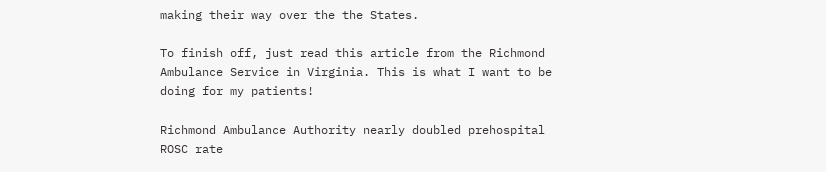making their way over the the States.

To finish off, just read this article from the Richmond Ambulance Service in Virginia. This is what I want to be doing for my patients!

Richmond Ambulance Authority nearly doubled prehospital ROSC rate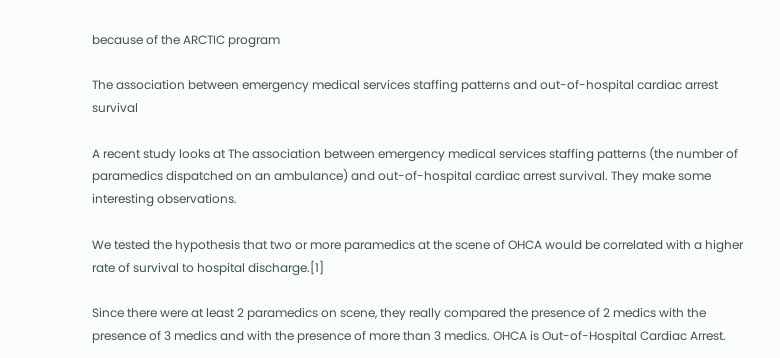because of the ARCTIC program

The association between emergency medical services staffing patterns and out-of-hospital cardiac arrest survival

A recent study looks at The association between emergency medical services staffing patterns (the number of paramedics dispatched on an ambulance) and out-of-hospital cardiac arrest survival. They make some interesting observations.

We tested the hypothesis that two or more paramedics at the scene of OHCA would be correlated with a higher rate of survival to hospital discharge.[1]

Since there were at least 2 paramedics on scene, they really compared the presence of 2 medics with the presence of 3 medics and with the presence of more than 3 medics. OHCA is Out-of-Hospital Cardiac Arrest.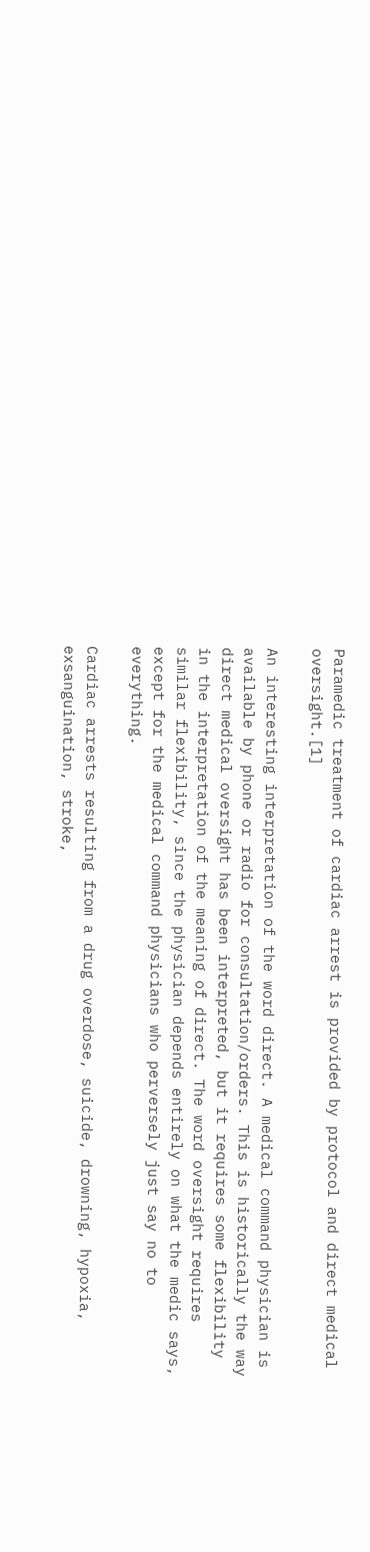Paramedic treatment of cardiac arrest is provided by protocol and direct medical oversight.[1]

An interesting interpretation of the word direct. A medical command physician is available by phone or radio for consultation/orders. This is historically the way direct medical oversight has been interpreted, but it requires some flexibility in the interpretation of the meaning of direct. The word oversight requires similar flexibility, since the physician depends entirely on what the medic says, except for the medical command physicians who perversely just say no to everything.

Cardiac arrests resulting from a drug overdose, suicide, drowning, hypoxia, exsanguination, stroke,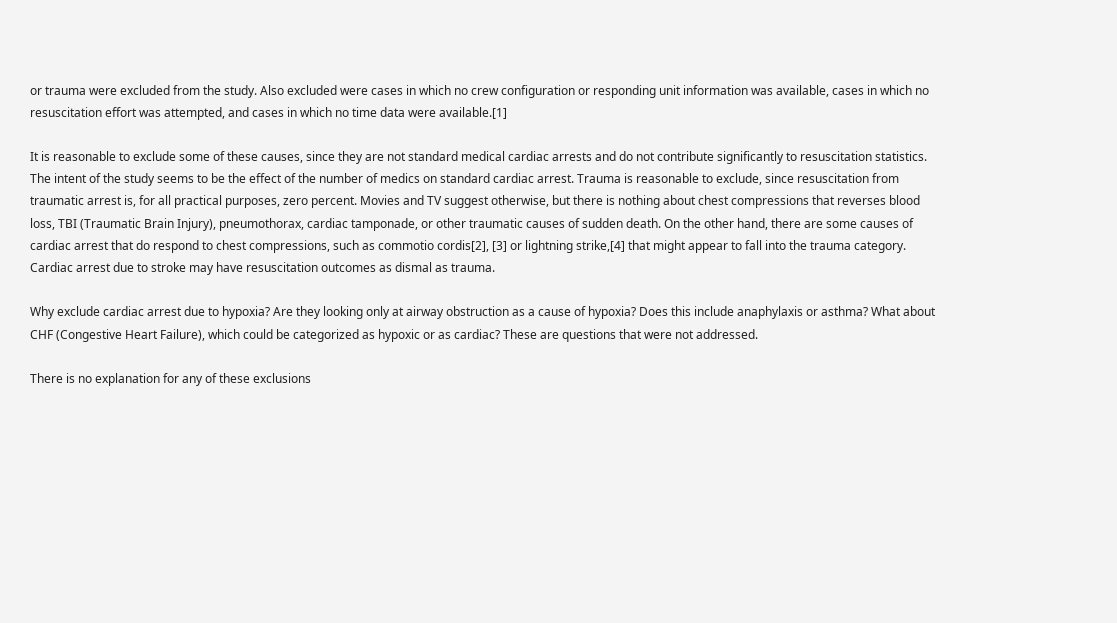or trauma were excluded from the study. Also excluded were cases in which no crew configuration or responding unit information was available, cases in which no resuscitation effort was attempted, and cases in which no time data were available.[1]

It is reasonable to exclude some of these causes, since they are not standard medical cardiac arrests and do not contribute significantly to resuscitation statistics. The intent of the study seems to be the effect of the number of medics on standard cardiac arrest. Trauma is reasonable to exclude, since resuscitation from traumatic arrest is, for all practical purposes, zero percent. Movies and TV suggest otherwise, but there is nothing about chest compressions that reverses blood loss, TBI (Traumatic Brain Injury), pneumothorax, cardiac tamponade, or other traumatic causes of sudden death. On the other hand, there are some causes of cardiac arrest that do respond to chest compressions, such as commotio cordis[2], [3] or lightning strike,[4] that might appear to fall into the trauma category. Cardiac arrest due to stroke may have resuscitation outcomes as dismal as trauma.

Why exclude cardiac arrest due to hypoxia? Are they looking only at airway obstruction as a cause of hypoxia? Does this include anaphylaxis or asthma? What about CHF (Congestive Heart Failure), which could be categorized as hypoxic or as cardiac? These are questions that were not addressed.

There is no explanation for any of these exclusions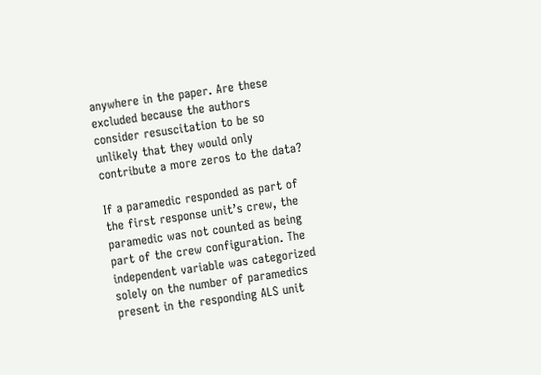anywhere in the paper. Are these excluded because the authors consider resuscitation to be so unlikely that they would only contribute a more zeros to the data?

If a paramedic responded as part of the first response unit’s crew, the paramedic was not counted as being part of the crew configuration. The independent variable was categorized solely on the number of paramedics present in the responding ALS unit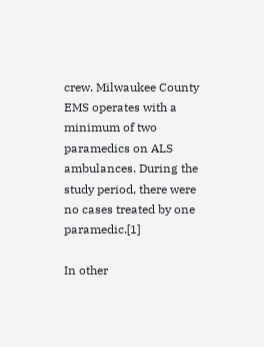crew. Milwaukee County EMS operates with a minimum of two paramedics on ALS ambulances. During the study period, there were no cases treated by one paramedic.[1]

In other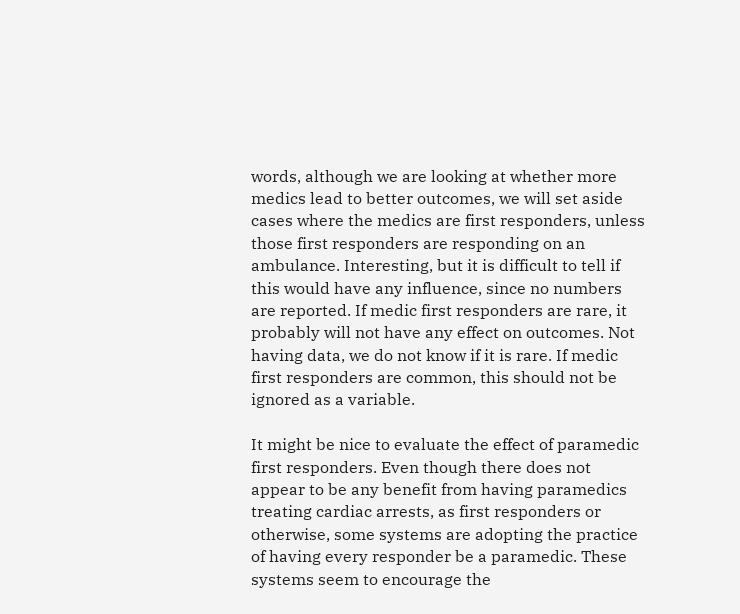words, although we are looking at whether more medics lead to better outcomes, we will set aside cases where the medics are first responders, unless those first responders are responding on an ambulance. Interesting, but it is difficult to tell if this would have any influence, since no numbers are reported. If medic first responders are rare, it probably will not have any effect on outcomes. Not having data, we do not know if it is rare. If medic first responders are common, this should not be ignored as a variable.

It might be nice to evaluate the effect of paramedic first responders. Even though there does not appear to be any benefit from having paramedics treating cardiac arrests, as first responders or otherwise, some systems are adopting the practice of having every responder be a paramedic. These systems seem to encourage the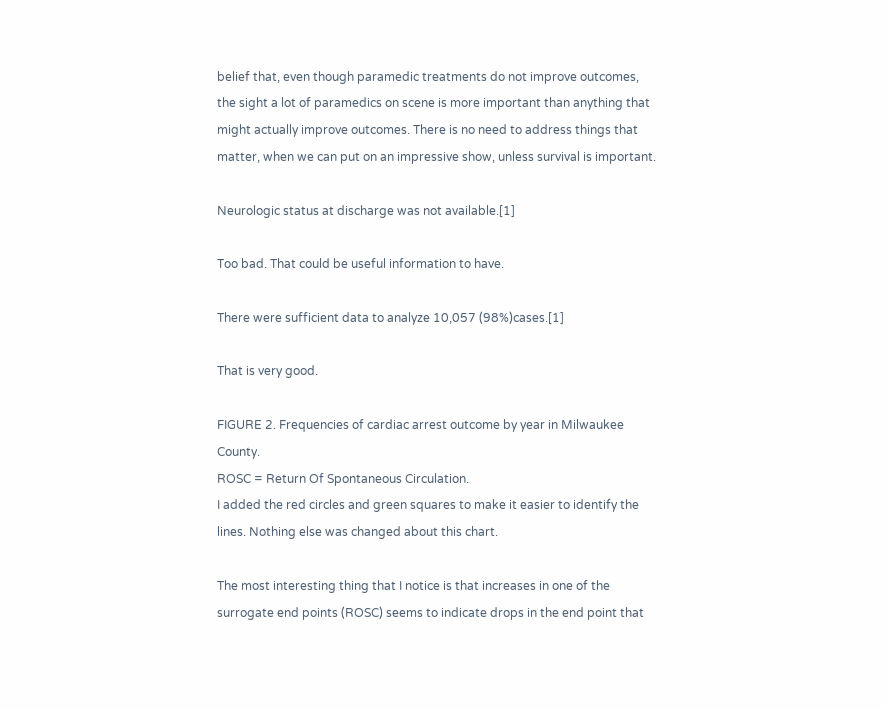belief that, even though paramedic treatments do not improve outcomes, the sight a lot of paramedics on scene is more important than anything that might actually improve outcomes. There is no need to address things that matter, when we can put on an impressive show, unless survival is important.

Neurologic status at discharge was not available.[1]

Too bad. That could be useful information to have.

There were sufficient data to analyze 10,057 (98%)cases.[1]

That is very good.

FIGURE 2. Frequencies of cardiac arrest outcome by year in Milwaukee County.
ROSC = Return Of Spontaneous Circulation.
I added the red circles and green squares to make it easier to identify the lines. Nothing else was changed about this chart.

The most interesting thing that I notice is that increases in one of the surrogate end points (ROSC) seems to indicate drops in the end point that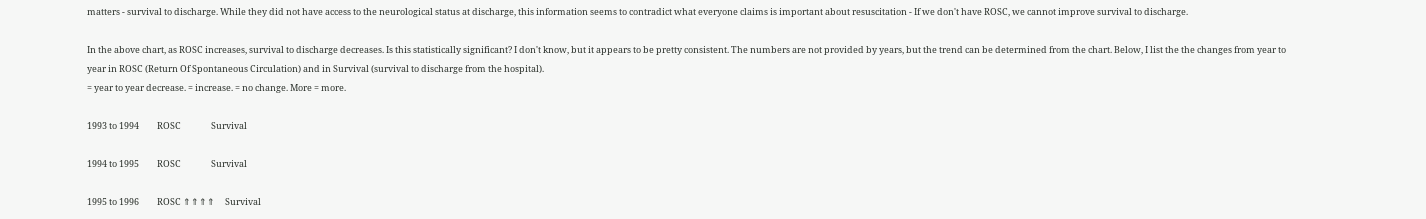matters - survival to discharge. While they did not have access to the neurological status at discharge, this information seems to contradict what everyone claims is important about resuscitation - If we don't have ROSC, we cannot improve survival to discharge.

In the above chart, as ROSC increases, survival to discharge decreases. Is this statistically significant? I don't know, but it appears to be pretty consistent. The numbers are not provided by years, but the trend can be determined from the chart. Below, I list the the changes from year to year in ROSC (Return Of Spontaneous Circulation) and in Survival (survival to discharge from the hospital).
= year to year decrease. = increase. = no change. More = more.

1993 to 1994         ROSC               Survival

1994 to 1995         ROSC               Survival

1995 to 1996         ROSC ⇑⇑⇑⇑     Survival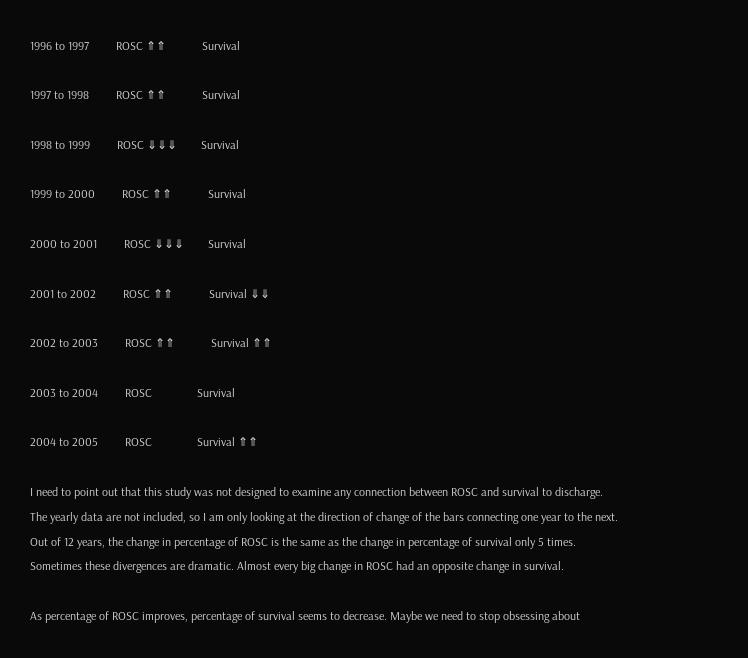1996 to 1997         ROSC ⇑⇑            Survival

1997 to 1998         ROSC ⇑⇑            Survival

1998 to 1999         ROSC ⇓⇓⇓        Survival

1999 to 2000         ROSC ⇑⇑            Survival

2000 to 2001         ROSC ⇓⇓⇓        Survival

2001 to 2002         ROSC ⇑⇑            Survival ⇓⇓

2002 to 2003         ROSC ⇑⇑            Survival ⇑⇑

2003 to 2004         ROSC               Survival

2004 to 2005         ROSC               Survival ⇑⇑

I need to point out that this study was not designed to examine any connection between ROSC and survival to discharge. The yearly data are not included, so I am only looking at the direction of change of the bars connecting one year to the next. Out of 12 years, the change in percentage of ROSC is the same as the change in percentage of survival only 5 times. Sometimes these divergences are dramatic. Almost every big change in ROSC had an opposite change in survival.

As percentage of ROSC improves, percentage of survival seems to decrease. Maybe we need to stop obsessing about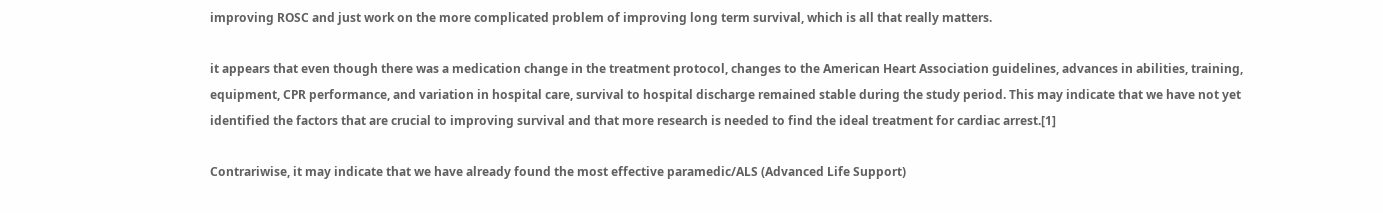improving ROSC and just work on the more complicated problem of improving long term survival, which is all that really matters.

it appears that even though there was a medication change in the treatment protocol, changes to the American Heart Association guidelines, advances in abilities, training, equipment, CPR performance, and variation in hospital care, survival to hospital discharge remained stable during the study period. This may indicate that we have not yet identified the factors that are crucial to improving survival and that more research is needed to find the ideal treatment for cardiac arrest.[1]

Contrariwise, it may indicate that we have already found the most effective paramedic/ALS (Advanced Life Support)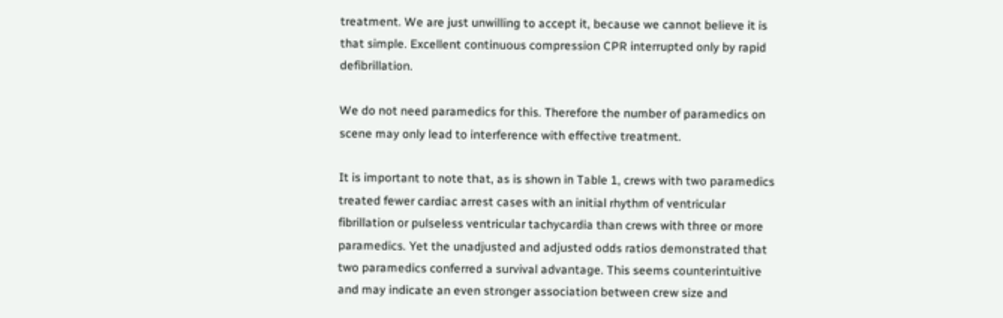treatment. We are just unwilling to accept it, because we cannot believe it is that simple. Excellent continuous compression CPR interrupted only by rapid defibrillation.

We do not need paramedics for this. Therefore the number of paramedics on scene may only lead to interference with effective treatment.

It is important to note that, as is shown in Table 1, crews with two paramedics treated fewer cardiac arrest cases with an initial rhythm of ventricular fibrillation or pulseless ventricular tachycardia than crews with three or more paramedics. Yet the unadjusted and adjusted odds ratios demonstrated that two paramedics conferred a survival advantage. This seems counterintuitive and may indicate an even stronger association between crew size and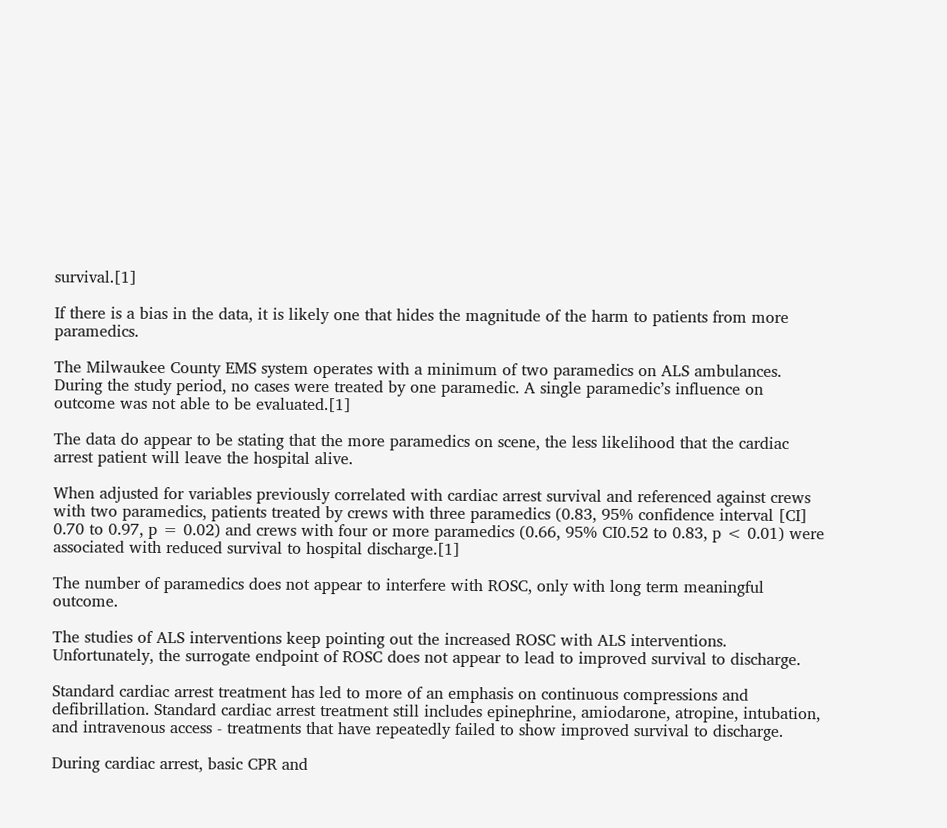survival.[1]

If there is a bias in the data, it is likely one that hides the magnitude of the harm to patients from more paramedics.

The Milwaukee County EMS system operates with a minimum of two paramedics on ALS ambulances. During the study period, no cases were treated by one paramedic. A single paramedic’s influence on outcome was not able to be evaluated.[1]

The data do appear to be stating that the more paramedics on scene, the less likelihood that the cardiac arrest patient will leave the hospital alive.

When adjusted for variables previously correlated with cardiac arrest survival and referenced against crews with two paramedics, patients treated by crews with three paramedics (0.83, 95% confidence interval [CI] 0.70 to 0.97, p = 0.02) and crews with four or more paramedics (0.66, 95% CI0.52 to 0.83, p < 0.01) were associated with reduced survival to hospital discharge.[1]

The number of paramedics does not appear to interfere with ROSC, only with long term meaningful outcome.

The studies of ALS interventions keep pointing out the increased ROSC with ALS interventions. Unfortunately, the surrogate endpoint of ROSC does not appear to lead to improved survival to discharge.

Standard cardiac arrest treatment has led to more of an emphasis on continuous compressions and defibrillation. Standard cardiac arrest treatment still includes epinephrine, amiodarone, atropine, intubation, and intravenous access - treatments that have repeatedly failed to show improved survival to discharge.

During cardiac arrest, basic CPR and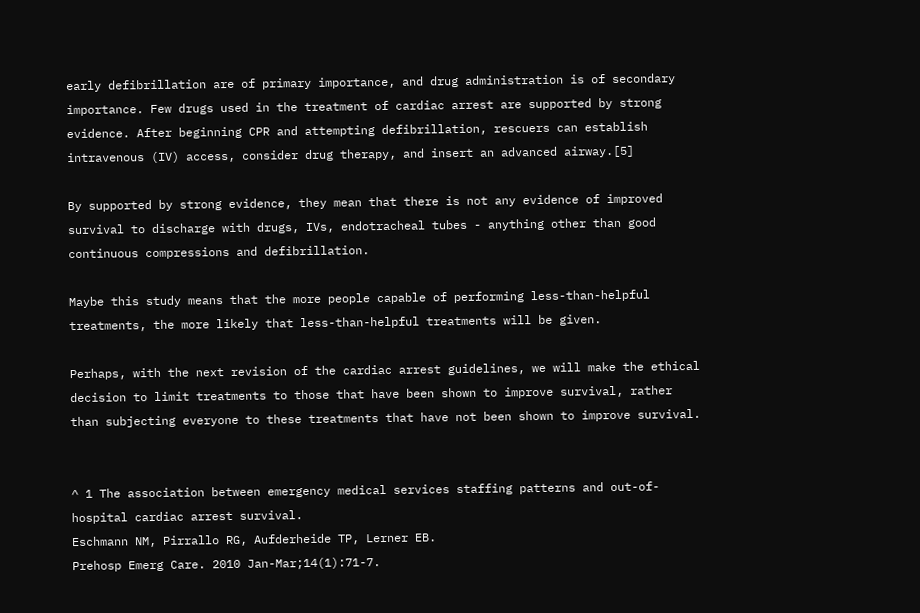early defibrillation are of primary importance, and drug administration is of secondary importance. Few drugs used in the treatment of cardiac arrest are supported by strong evidence. After beginning CPR and attempting defibrillation, rescuers can establish intravenous (IV) access, consider drug therapy, and insert an advanced airway.[5]

By supported by strong evidence, they mean that there is not any evidence of improved survival to discharge with drugs, IVs, endotracheal tubes - anything other than good continuous compressions and defibrillation.

Maybe this study means that the more people capable of performing less-than-helpful treatments, the more likely that less-than-helpful treatments will be given.

Perhaps, with the next revision of the cardiac arrest guidelines, we will make the ethical decision to limit treatments to those that have been shown to improve survival, rather than subjecting everyone to these treatments that have not been shown to improve survival.


^ 1 The association between emergency medical services staffing patterns and out-of-hospital cardiac arrest survival.
Eschmann NM, Pirrallo RG, Aufderheide TP, Lerner EB.
Prehosp Emerg Care. 2010 Jan-Mar;14(1):71-7.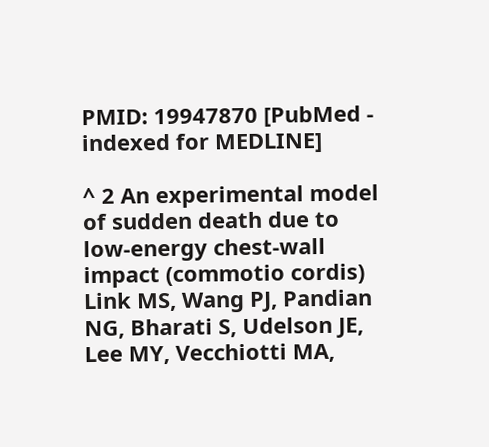PMID: 19947870 [PubMed - indexed for MEDLINE]

^ 2 An experimental model of sudden death due to low-energy chest-wall impact (commotio cordis)
Link MS, Wang PJ, Pandian NG, Bharati S, Udelson JE, Lee MY, Vecchiotti MA,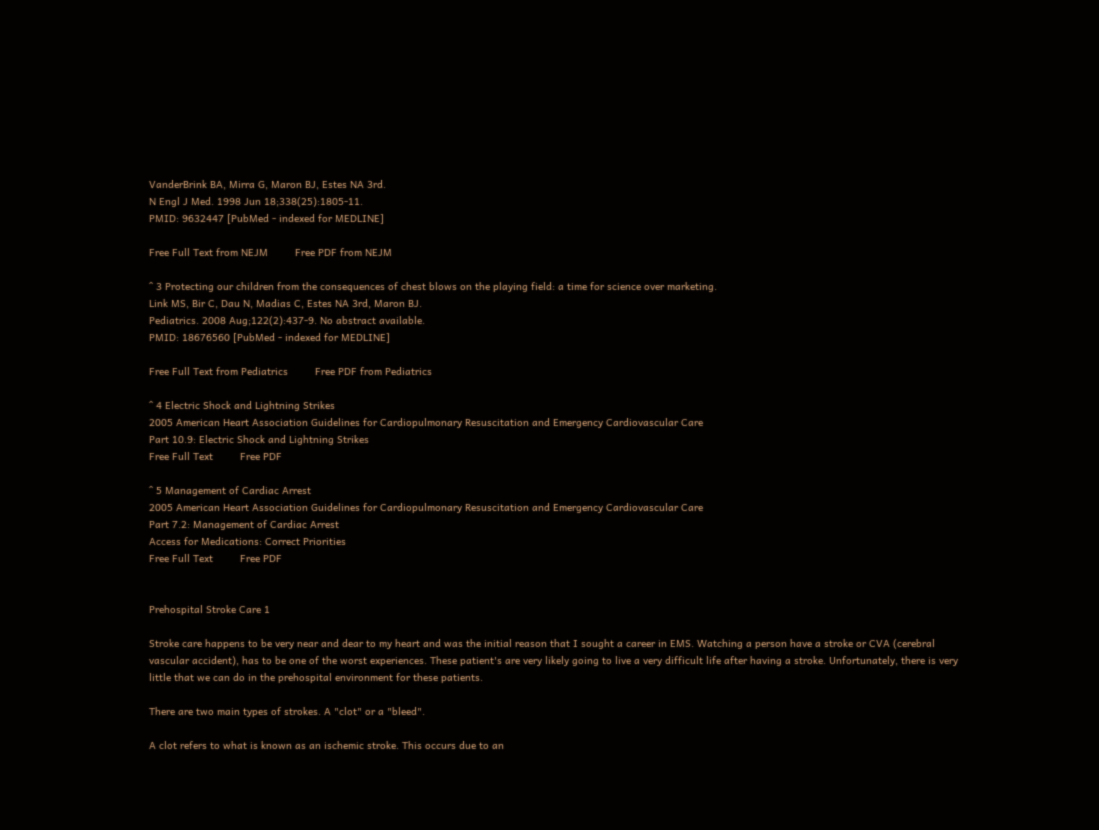VanderBrink BA, Mirra G, Maron BJ, Estes NA 3rd.
N Engl J Med. 1998 Jun 18;338(25):1805-11.
PMID: 9632447 [PubMed - indexed for MEDLINE]

Free Full Text from NEJM         Free PDF from NEJM

^ 3 Protecting our children from the consequences of chest blows on the playing field: a time for science over marketing.
Link MS, Bir C, Dau N, Madias C, Estes NA 3rd, Maron BJ.
Pediatrics. 2008 Aug;122(2):437-9. No abstract available.
PMID: 18676560 [PubMed - indexed for MEDLINE]

Free Full Text from Pediatrics         Free PDF from Pediatrics

^ 4 Electric Shock and Lightning Strikes
2005 American Heart Association Guidelines for Cardiopulmonary Resuscitation and Emergency Cardiovascular Care
Part 10.9: Electric Shock and Lightning Strikes
Free Full Text         Free PDF

^ 5 Management of Cardiac Arrest
2005 American Heart Association Guidelines for Cardiopulmonary Resuscitation and Emergency Cardiovascular Care
Part 7.2: Management of Cardiac Arrest
Access for Medications: Correct Priorities
Free Full Text         Free PDF


Prehospital Stroke Care 1

Stroke care happens to be very near and dear to my heart and was the initial reason that I sought a career in EMS. Watching a person have a stroke or CVA (cerebral vascular accident), has to be one of the worst experiences. These patient's are very likely going to live a very difficult life after having a stroke. Unfortunately, there is very little that we can do in the prehospital environment for these patients.

There are two main types of strokes. A "clot" or a "bleed".

A clot refers to what is known as an ischemic stroke. This occurs due to an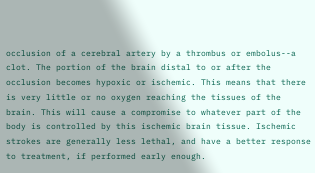occlusion of a cerebral artery by a thrombus or embolus--a clot. The portion of the brain distal to or after the occlusion becomes hypoxic or ischemic. This means that there is very little or no oxygen reaching the tissues of the brain. This will cause a compromise to whatever part of the body is controlled by this ischemic brain tissue. Ischemic strokes are generally less lethal, and have a better response to treatment, if performed early enough.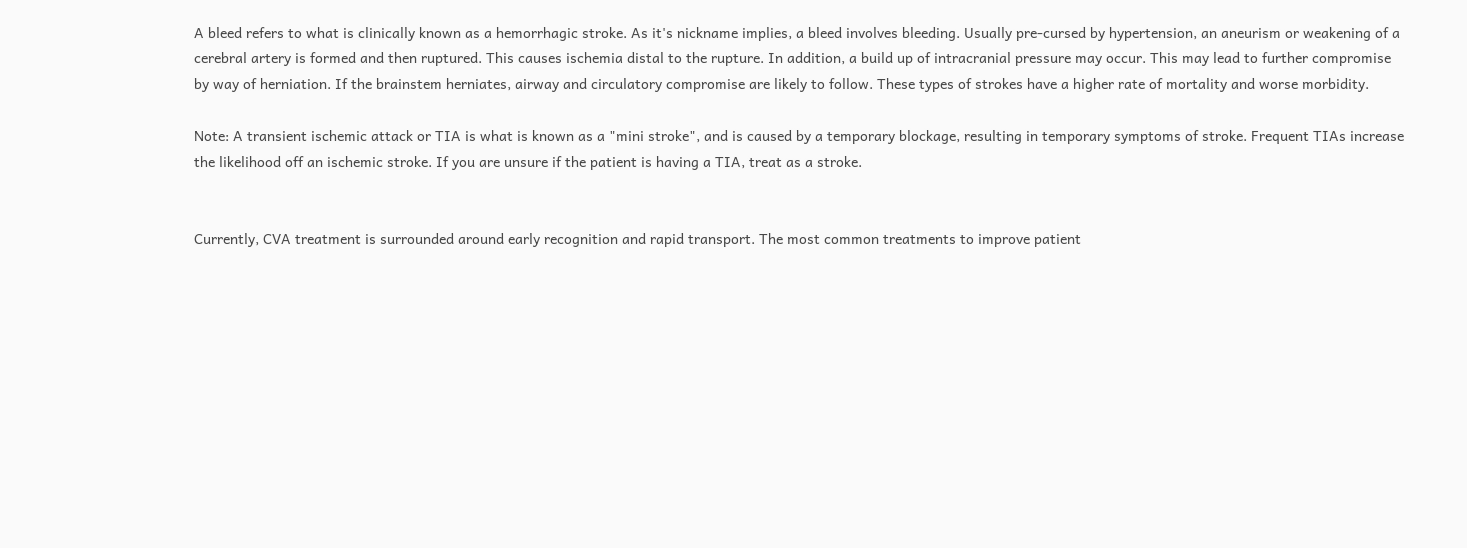A bleed refers to what is clinically known as a hemorrhagic stroke. As it's nickname implies, a bleed involves bleeding. Usually pre-cursed by hypertension, an aneurism or weakening of a cerebral artery is formed and then ruptured. This causes ischemia distal to the rupture. In addition, a build up of intracranial pressure may occur. This may lead to further compromise by way of herniation. If the brainstem herniates, airway and circulatory compromise are likely to follow. These types of strokes have a higher rate of mortality and worse morbidity.

Note: A transient ischemic attack or TIA is what is known as a "mini stroke", and is caused by a temporary blockage, resulting in temporary symptoms of stroke. Frequent TIAs increase the likelihood off an ischemic stroke. If you are unsure if the patient is having a TIA, treat as a stroke.


Currently, CVA treatment is surrounded around early recognition and rapid transport. The most common treatments to improve patient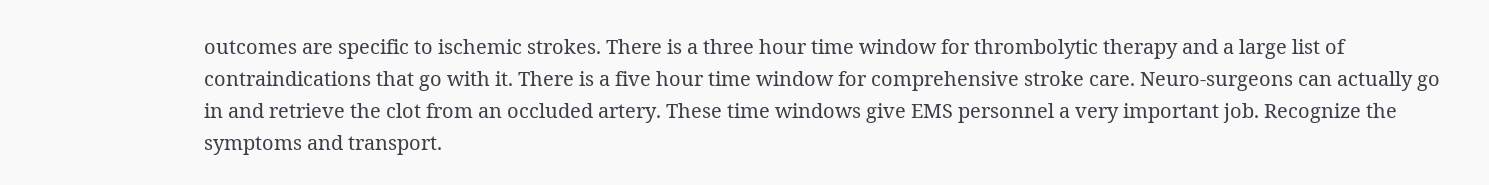outcomes are specific to ischemic strokes. There is a three hour time window for thrombolytic therapy and a large list of contraindications that go with it. There is a five hour time window for comprehensive stroke care. Neuro-surgeons can actually go in and retrieve the clot from an occluded artery. These time windows give EMS personnel a very important job. Recognize the symptoms and transport.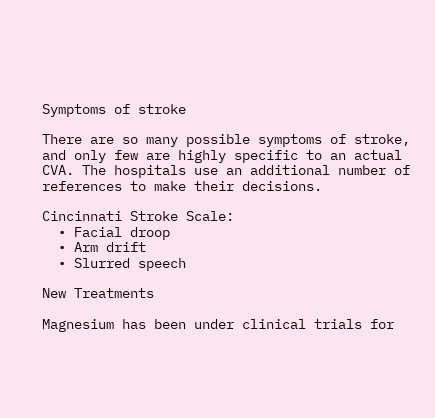Symptoms of stroke

There are so many possible symptoms of stroke, and only few are highly specific to an actual CVA. The hospitals use an additional number of references to make their decisions.

Cincinnati Stroke Scale:
  • Facial droop
  • Arm drift
  • Slurred speech

New Treatments

Magnesium has been under clinical trials for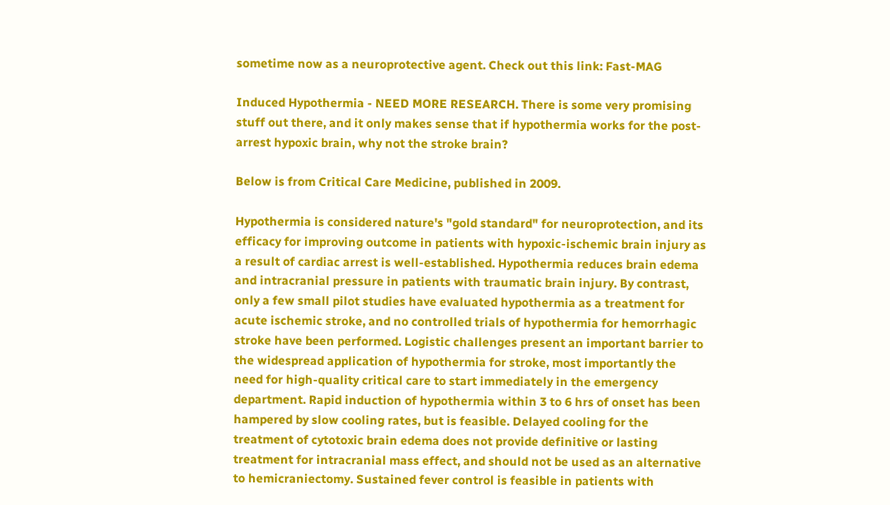sometime now as a neuroprotective agent. Check out this link: Fast-MAG

Induced Hypothermia - NEED MORE RESEARCH. There is some very promising stuff out there, and it only makes sense that if hypothermia works for the post-arrest hypoxic brain, why not the stroke brain?

Below is from Critical Care Medicine, published in 2009.

Hypothermia is considered nature's "gold standard" for neuroprotection, and its efficacy for improving outcome in patients with hypoxic-ischemic brain injury as a result of cardiac arrest is well-established. Hypothermia reduces brain edema and intracranial pressure in patients with traumatic brain injury. By contrast, only a few small pilot studies have evaluated hypothermia as a treatment for acute ischemic stroke, and no controlled trials of hypothermia for hemorrhagic stroke have been performed. Logistic challenges present an important barrier to the widespread application of hypothermia for stroke, most importantly the need for high-quality critical care to start immediately in the emergency department. Rapid induction of hypothermia within 3 to 6 hrs of onset has been hampered by slow cooling rates, but is feasible. Delayed cooling for the treatment of cytotoxic brain edema does not provide definitive or lasting treatment for intracranial mass effect, and should not be used as an alternative to hemicraniectomy. Sustained fever control is feasible in patients with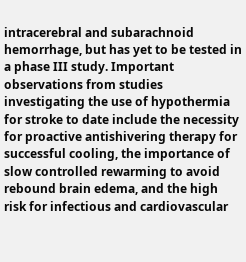intracerebral and subarachnoid hemorrhage, but has yet to be tested in a phase III study. Important observations from studies investigating the use of hypothermia for stroke to date include the necessity for proactive antishivering therapy for successful cooling, the importance of slow controlled rewarming to avoid rebound brain edema, and the high risk for infectious and cardiovascular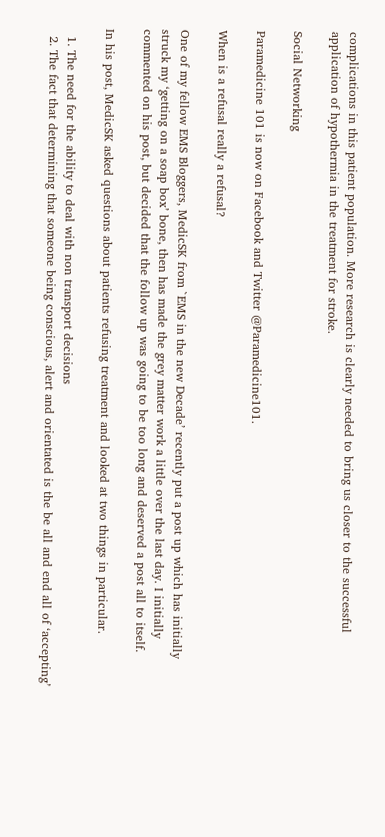complications in this patient population. More research is clearly needed to bring us closer to the successful application of hypothermia in the treatment for stroke.

Social Networking

Paramedicine 101 is now on Facebook and Twitter @Paramedicine101.

When is a refusal really a refusal?

One of my fellow EMS Bloggers, MedicSK from `EMS in the new Decade’ recently put a post up which has initially struck my ‘getting on a soap box’ bone, then has made the grey matter work a little over the last day. I initially commented on his post, but decided that the follow up was going to be too long and deserved a post all to itself.

In his post, MedicSK asked questions about patients refusing treatment and looked at two things in particular.

  1. The need for the ability to deal with non transport decisions
  2. The fact that determining that someone being conscious, alert and orientated is the be all and end all of ‘accepting’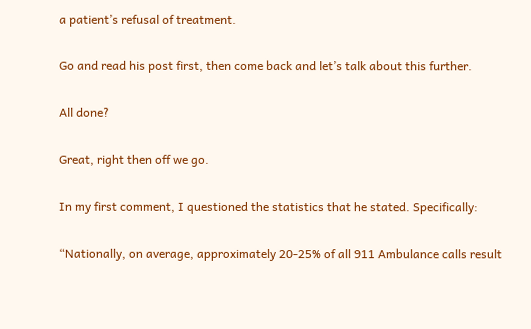a patient’s refusal of treatment.

Go and read his post first, then come back and let’s talk about this further.

All done?

Great, right then off we go.

In my first comment, I questioned the statistics that he stated. Specifically:

“Nationally, on average, approximately 20-25% of all 911 Ambulance calls result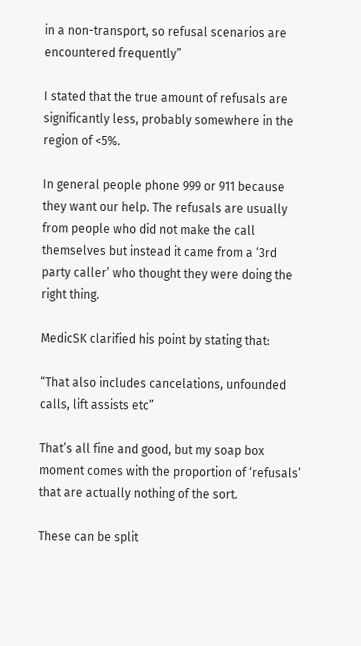in a non-transport, so refusal scenarios are encountered frequently”

I stated that the true amount of refusals are significantly less, probably somewhere in the region of <5%.

In general people phone 999 or 911 because they want our help. The refusals are usually from people who did not make the call themselves but instead it came from a ‘3rd party caller’ who thought they were doing the right thing.

MedicSK clarified his point by stating that:

“That also includes cancelations, unfounded calls, lift assists etc”

That’s all fine and good, but my soap box moment comes with the proportion of ‘refusals’ that are actually nothing of the sort.

These can be split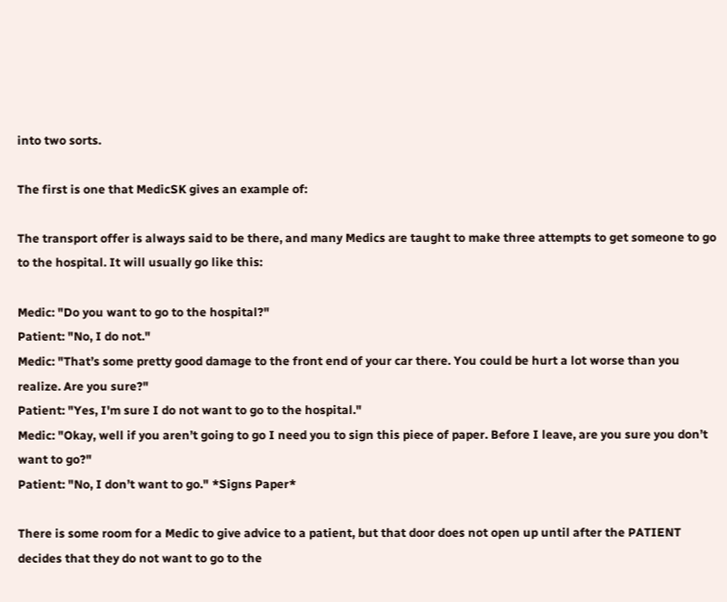into two sorts.

The first is one that MedicSK gives an example of:

The transport offer is always said to be there, and many Medics are taught to make three attempts to get someone to go to the hospital. It will usually go like this:

Medic: "Do you want to go to the hospital?"
Patient: "No, I do not."
Medic: "That’s some pretty good damage to the front end of your car there. You could be hurt a lot worse than you realize. Are you sure?"
Patient: "Yes, I'm sure I do not want to go to the hospital."
Medic: "Okay, well if you aren’t going to go I need you to sign this piece of paper. Before I leave, are you sure you don’t want to go?"
Patient: "No, I don’t want to go." *Signs Paper*

There is some room for a Medic to give advice to a patient, but that door does not open up until after the PATIENT decides that they do not want to go to the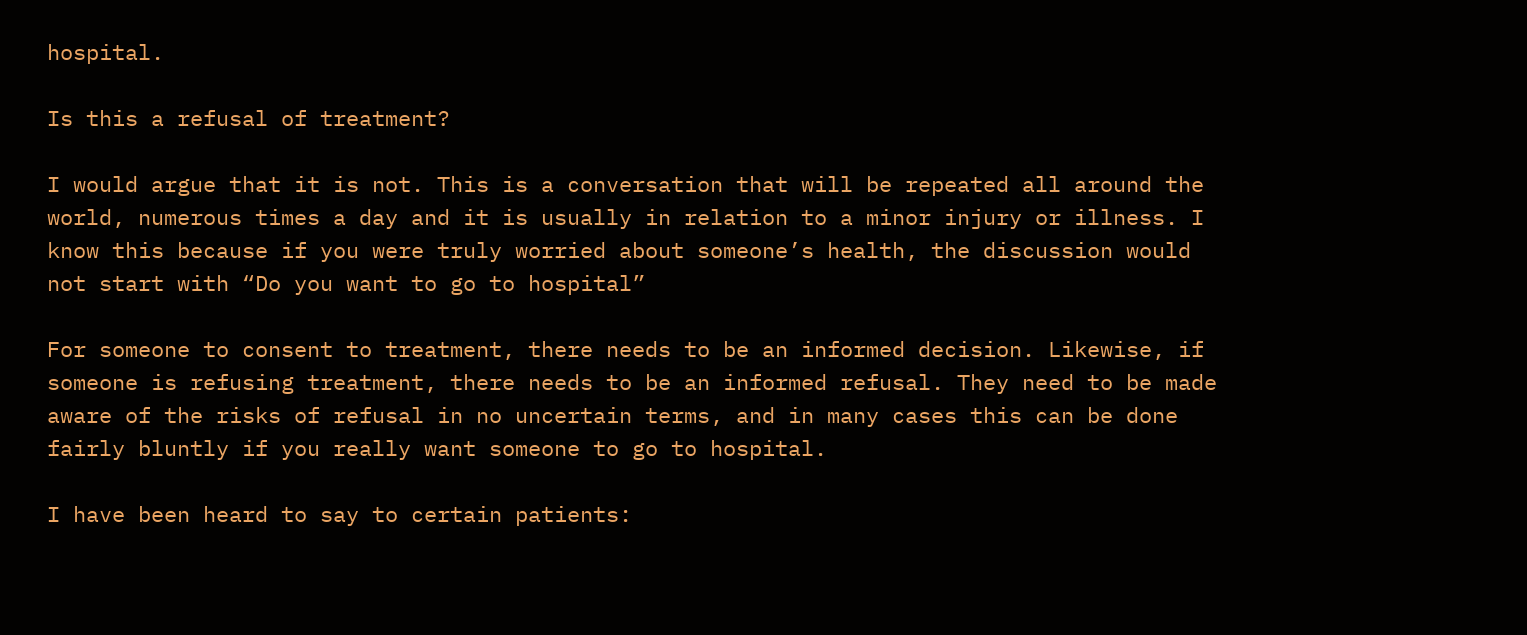hospital.

Is this a refusal of treatment?

I would argue that it is not. This is a conversation that will be repeated all around the world, numerous times a day and it is usually in relation to a minor injury or illness. I know this because if you were truly worried about someone’s health, the discussion would not start with “Do you want to go to hospital”

For someone to consent to treatment, there needs to be an informed decision. Likewise, if someone is refusing treatment, there needs to be an informed refusal. They need to be made aware of the risks of refusal in no uncertain terms, and in many cases this can be done fairly bluntly if you really want someone to go to hospital.

I have been heard to say to certain patients: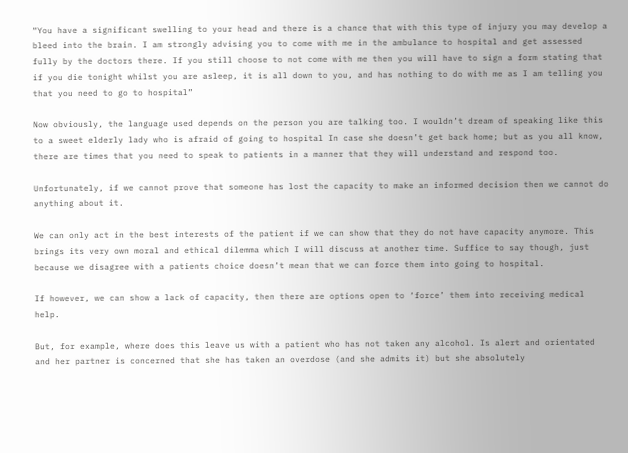“You have a significant swelling to your head and there is a chance that with this type of injury you may develop a bleed into the brain. I am strongly advising you to come with me in the ambulance to hospital and get assessed fully by the doctors there. If you still choose to not come with me then you will have to sign a form stating that if you die tonight whilst you are asleep, it is all down to you, and has nothing to do with me as I am telling you that you need to go to hospital”

Now obviously, the language used depends on the person you are talking too. I wouldn’t dream of speaking like this to a sweet elderly lady who is afraid of going to hospital In case she doesn’t get back home; but as you all know, there are times that you need to speak to patients in a manner that they will understand and respond too.

Unfortunately, if we cannot prove that someone has lost the capacity to make an informed decision then we cannot do anything about it.

We can only act in the best interests of the patient if we can show that they do not have capacity anymore. This brings its very own moral and ethical dilemma which I will discuss at another time. Suffice to say though, just because we disagree with a patients choice doesn’t mean that we can force them into going to hospital.

If however, we can show a lack of capacity, then there are options open to ‘force’ them into receiving medical help.

But, for example, where does this leave us with a patient who has not taken any alcohol. Is alert and orientated and her partner is concerned that she has taken an overdose (and she admits it) but she absolutely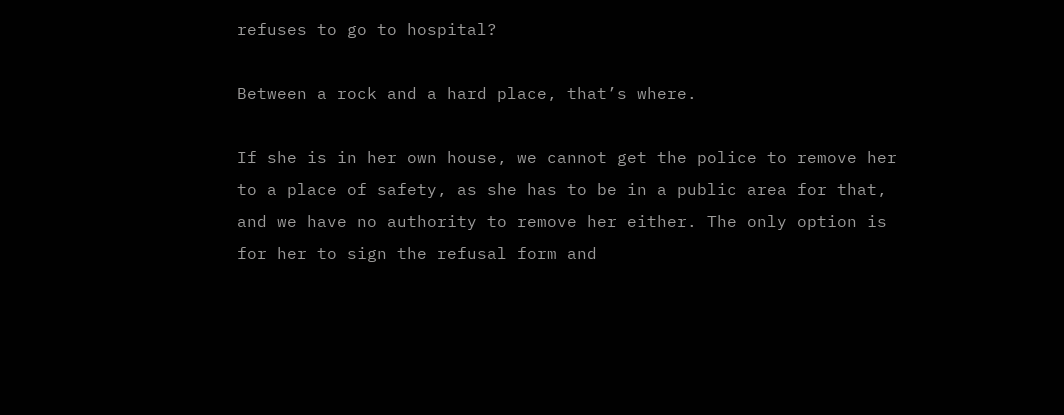refuses to go to hospital?

Between a rock and a hard place, that’s where.

If she is in her own house, we cannot get the police to remove her to a place of safety, as she has to be in a public area for that, and we have no authority to remove her either. The only option is for her to sign the refusal form and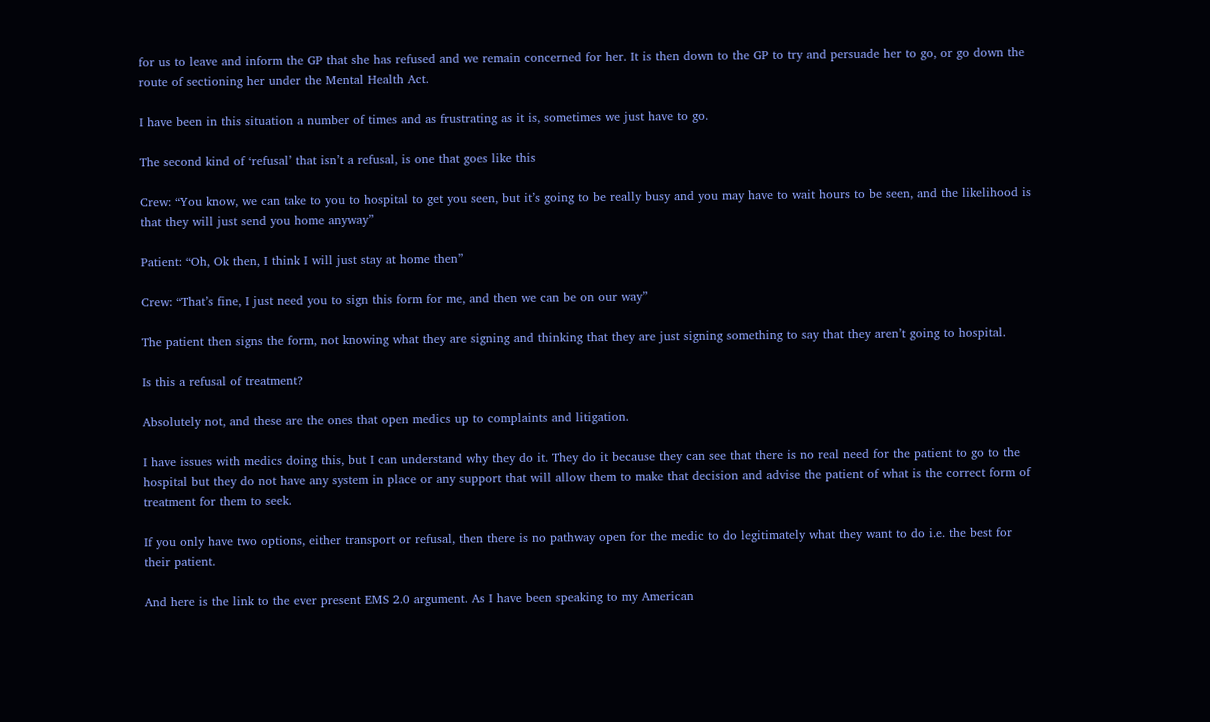for us to leave and inform the GP that she has refused and we remain concerned for her. It is then down to the GP to try and persuade her to go, or go down the route of sectioning her under the Mental Health Act.

I have been in this situation a number of times and as frustrating as it is, sometimes we just have to go.

The second kind of ‘refusal’ that isn’t a refusal, is one that goes like this

Crew: “You know, we can take to you to hospital to get you seen, but it’s going to be really busy and you may have to wait hours to be seen, and the likelihood is that they will just send you home anyway”

Patient: “Oh, Ok then, I think I will just stay at home then”

Crew: “That’s fine, I just need you to sign this form for me, and then we can be on our way”

The patient then signs the form, not knowing what they are signing and thinking that they are just signing something to say that they aren’t going to hospital.

Is this a refusal of treatment?

Absolutely not, and these are the ones that open medics up to complaints and litigation.

I have issues with medics doing this, but I can understand why they do it. They do it because they can see that there is no real need for the patient to go to the hospital but they do not have any system in place or any support that will allow them to make that decision and advise the patient of what is the correct form of treatment for them to seek.

If you only have two options, either transport or refusal, then there is no pathway open for the medic to do legitimately what they want to do i.e. the best for their patient.

And here is the link to the ever present EMS 2.0 argument. As I have been speaking to my American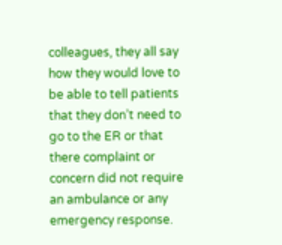colleagues, they all say how they would love to be able to tell patients that they don’t need to go to the ER or that there complaint or concern did not require an ambulance or any emergency response.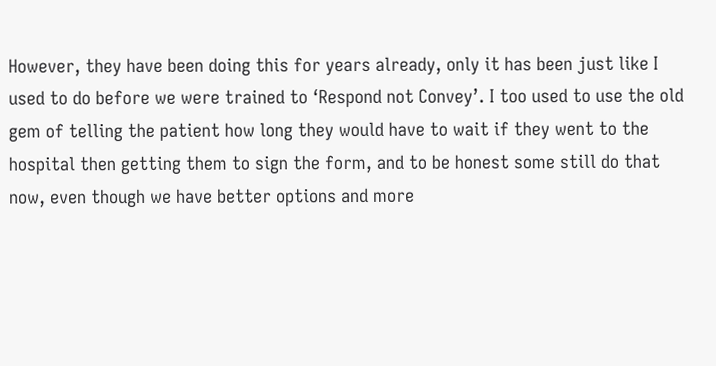However, they have been doing this for years already, only it has been just like I used to do before we were trained to ‘Respond not Convey’. I too used to use the old gem of telling the patient how long they would have to wait if they went to the hospital then getting them to sign the form, and to be honest some still do that now, even though we have better options and more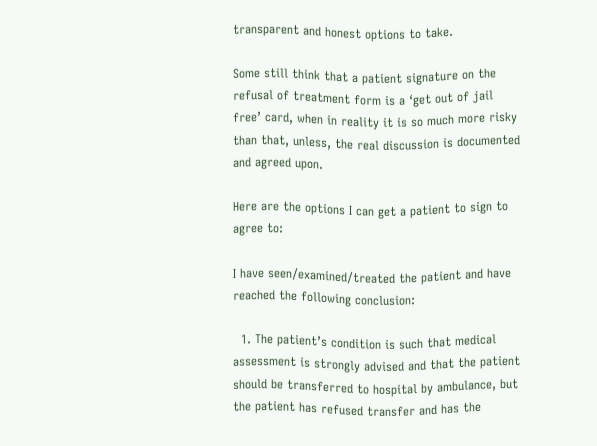transparent and honest options to take.

Some still think that a patient signature on the refusal of treatment form is a ‘get out of jail free’ card, when in reality it is so much more risky than that, unless, the real discussion is documented and agreed upon.

Here are the options I can get a patient to sign to agree to:

I have seen/examined/treated the patient and have reached the following conclusion:

  1. The patient’s condition is such that medical assessment is strongly advised and that the patient should be transferred to hospital by ambulance, but the patient has refused transfer and has the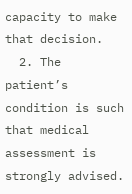capacity to make that decision.
  2. The patient’s condition is such that medical assessment is strongly advised.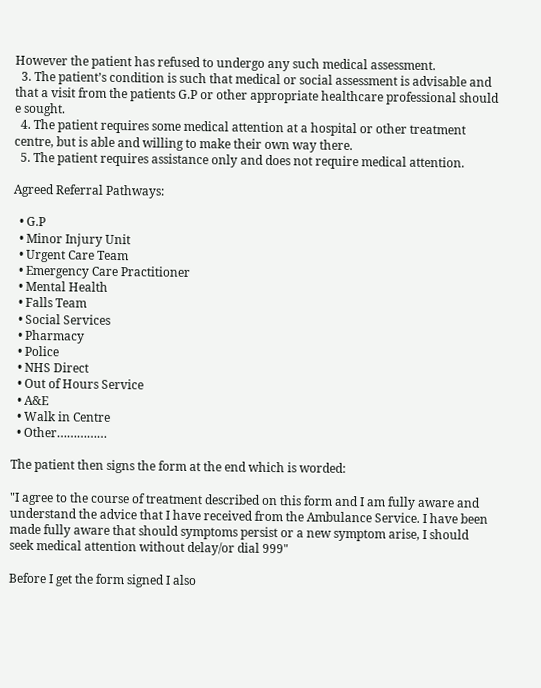However the patient has refused to undergo any such medical assessment.
  3. The patient’s condition is such that medical or social assessment is advisable and that a visit from the patients G.P or other appropriate healthcare professional should e sought.
  4. The patient requires some medical attention at a hospital or other treatment centre, but is able and willing to make their own way there.
  5. The patient requires assistance only and does not require medical attention.

Agreed Referral Pathways:

  • G.P
  • Minor Injury Unit
  • Urgent Care Team
  • Emergency Care Practitioner
  • Mental Health
  • Falls Team
  • Social Services
  • Pharmacy
  • Police
  • NHS Direct
  • Out of Hours Service
  • A&E
  • Walk in Centre
  • Other……………

The patient then signs the form at the end which is worded:

"I agree to the course of treatment described on this form and I am fully aware and understand the advice that I have received from the Ambulance Service. I have been made fully aware that should symptoms persist or a new symptom arise, I should seek medical attention without delay/or dial 999"

Before I get the form signed I also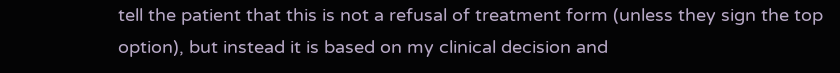tell the patient that this is not a refusal of treatment form (unless they sign the top option), but instead it is based on my clinical decision and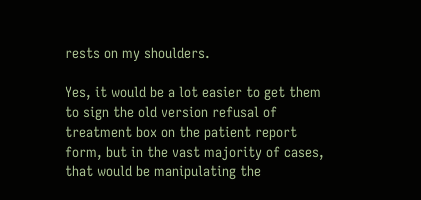rests on my shoulders.

Yes, it would be a lot easier to get them to sign the old version refusal of treatment box on the patient report form, but in the vast majority of cases, that would be manipulating the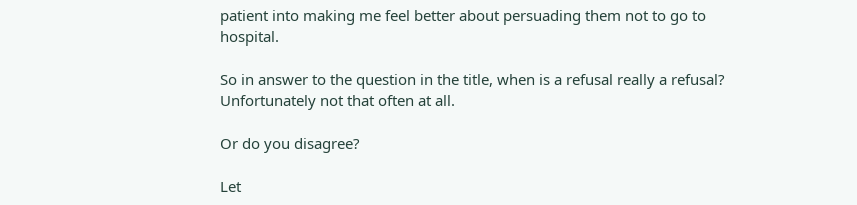patient into making me feel better about persuading them not to go to hospital.

So in answer to the question in the title, when is a refusal really a refusal? Unfortunately not that often at all.

Or do you disagree?

Let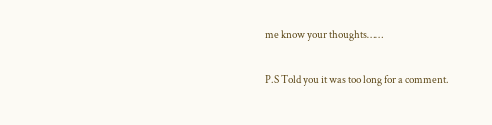me know your thoughts……

P.S Told you it was too long for a comment.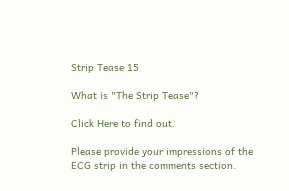Strip Tease 15

What is "The Strip Tease"?

Click Here to find out.

Please provide your impressions of the ECG strip in the comments section.